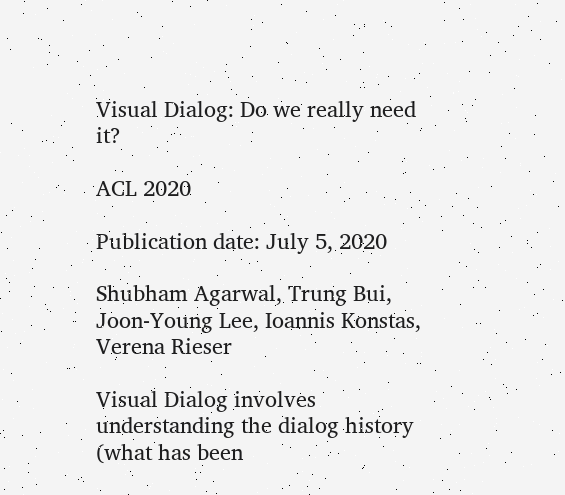Visual Dialog: Do we really need it?

ACL 2020

Publication date: July 5, 2020

Shubham Agarwal, Trung Bui, Joon-Young Lee, Ioannis Konstas, Verena Rieser

Visual Dialog involves understanding the dialog history (what has been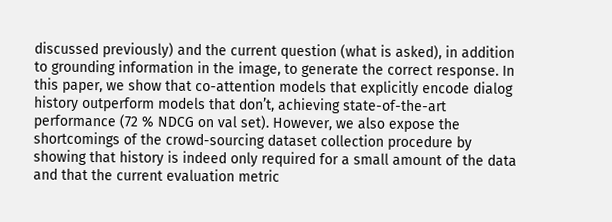discussed previously) and the current question (what is asked), in addition to grounding information in the image, to generate the correct response. In this paper, we show that co-attention models that explicitly encode dialog history outperform models that don’t, achieving state-of-the-art performance (72 % NDCG on val set). However, we also expose the shortcomings of the crowd-sourcing dataset collection procedure by showing that history is indeed only required for a small amount of the data and that the current evaluation metric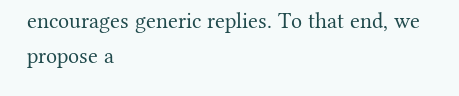encourages generic replies. To that end, we propose a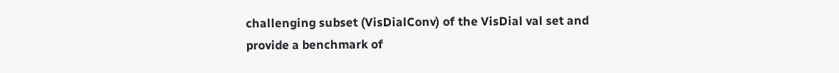challenging subset (VisDialConv) of the VisDial val set and provide a benchmark of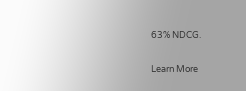63% NDCG.

Learn More